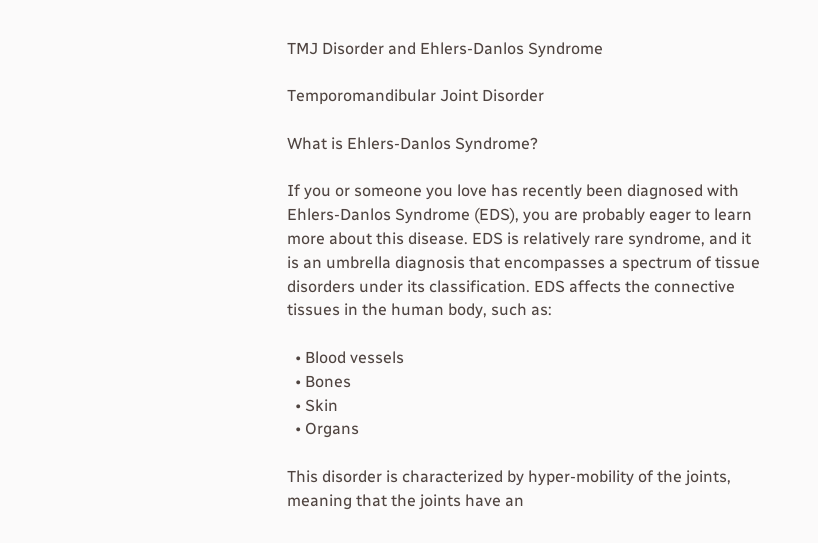TMJ Disorder and Ehlers-Danlos Syndrome

Temporomandibular Joint Disorder

What is Ehlers-Danlos Syndrome?

If you or someone you love has recently been diagnosed with Ehlers-Danlos Syndrome (EDS), you are probably eager to learn more about this disease. EDS is relatively rare syndrome, and it is an umbrella diagnosis that encompasses a spectrum of tissue disorders under its classification. EDS affects the connective tissues in the human body, such as:

  • Blood vessels
  • Bones
  • Skin
  • Organs

This disorder is characterized by hyper-mobility of the joints, meaning that the joints have an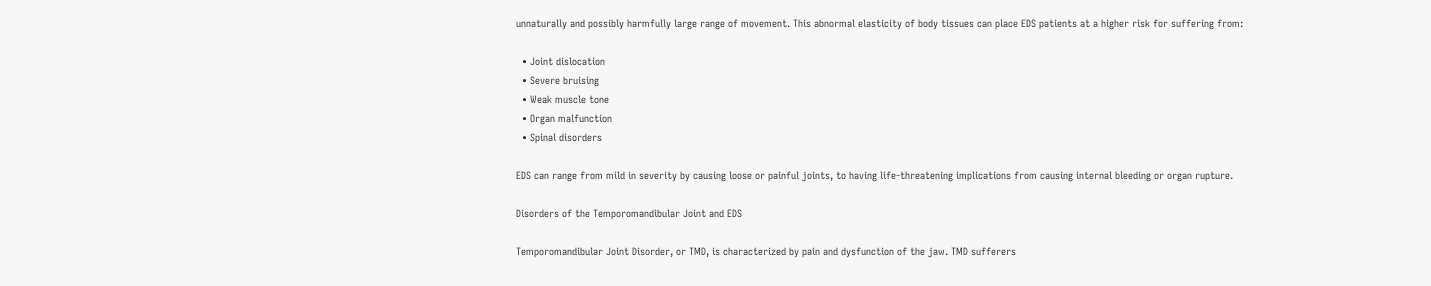unnaturally and possibly harmfully large range of movement. This abnormal elasticity of body tissues can place EDS patients at a higher risk for suffering from:

  • Joint dislocation
  • Severe bruising
  • Weak muscle tone
  • Organ malfunction
  • Spinal disorders

EDS can range from mild in severity by causing loose or painful joints, to having life-threatening implications from causing internal bleeding or organ rupture.

Disorders of the Temporomandibular Joint and EDS

Temporomandibular Joint Disorder, or TMD, is characterized by pain and dysfunction of the jaw. TMD sufferers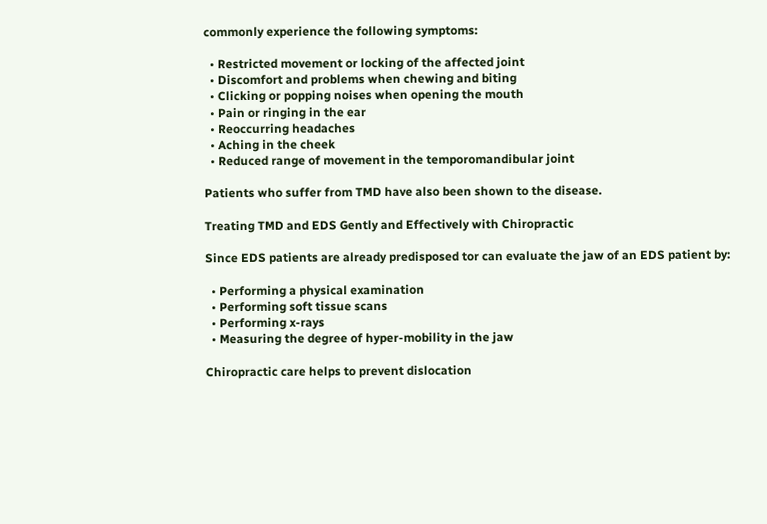commonly experience the following symptoms:

  • Restricted movement or locking of the affected joint
  • Discomfort and problems when chewing and biting
  • Clicking or popping noises when opening the mouth
  • Pain or ringing in the ear
  • Reoccurring headaches
  • Aching in the cheek
  • Reduced range of movement in the temporomandibular joint

Patients who suffer from TMD have also been shown to the disease.

Treating TMD and EDS Gently and Effectively with Chiropractic

Since EDS patients are already predisposed tor can evaluate the jaw of an EDS patient by:

  • Performing a physical examination
  • Performing soft tissue scans
  • Performing x-rays
  • Measuring the degree of hyper-mobility in the jaw

Chiropractic care helps to prevent dislocation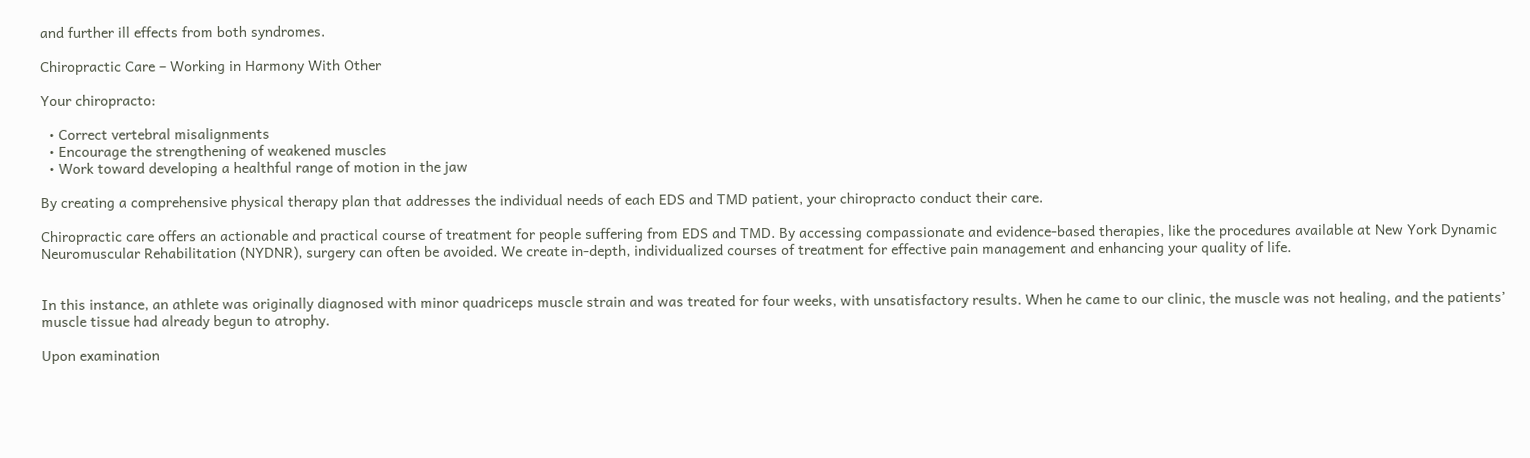and further ill effects from both syndromes.

Chiropractic Care – Working in Harmony With Other

Your chiropracto:

  • Correct vertebral misalignments
  • Encourage the strengthening of weakened muscles
  • Work toward developing a healthful range of motion in the jaw

By creating a comprehensive physical therapy plan that addresses the individual needs of each EDS and TMD patient, your chiropracto conduct their care.

Chiropractic care offers an actionable and practical course of treatment for people suffering from EDS and TMD. By accessing compassionate and evidence-based therapies, like the procedures available at New York Dynamic Neuromuscular Rehabilitation (NYDNR), surgery can often be avoided. We create in-depth, individualized courses of treatment for effective pain management and enhancing your quality of life.


In this instance, an athlete was originally diagnosed with minor quadriceps muscle strain and was treated for four weeks, with unsatisfactory results. When he came to our clinic, the muscle was not healing, and the patients’ muscle tissue had already begun to atrophy.

Upon examination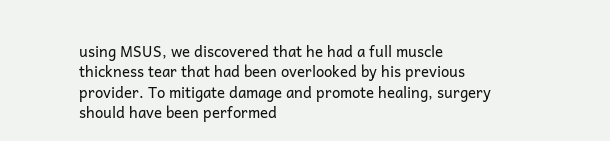using MSUS, we discovered that he had a full muscle thickness tear that had been overlooked by his previous provider. To mitigate damage and promote healing, surgery should have been performed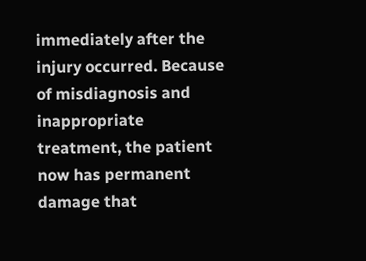immediately after the injury occurred. Because of misdiagnosis and inappropriate treatment, the patient now has permanent damage that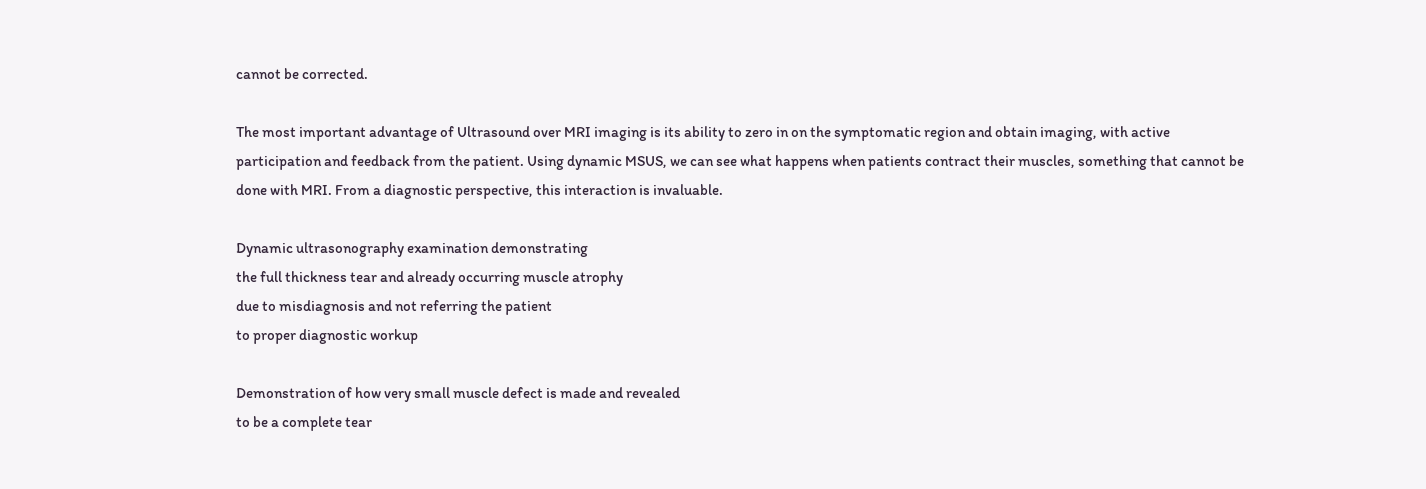cannot be corrected.

The most important advantage of Ultrasound over MRI imaging is its ability to zero in on the symptomatic region and obtain imaging, with active participation and feedback from the patient. Using dynamic MSUS, we can see what happens when patients contract their muscles, something that cannot be done with MRI. From a diagnostic perspective, this interaction is invaluable.

Dynamic ultrasonography examination demonstrating
the full thickness tear and already occurring muscle atrophy
due to misdiagnosis and not referring the patient
to proper diagnostic workup

Demonstration of how very small muscle defect is made and revealed
to be a complete tear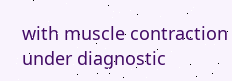with muscle contraction
under diagnostic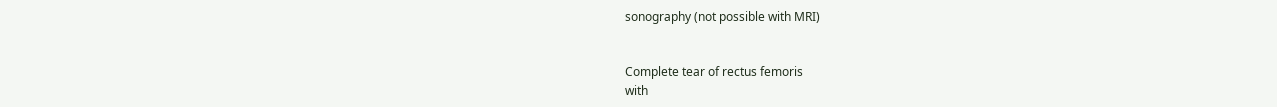sonography (not possible with MRI)


Complete tear of rectus femoris
with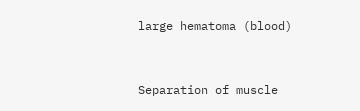large hematoma (blood)


Separation of muscle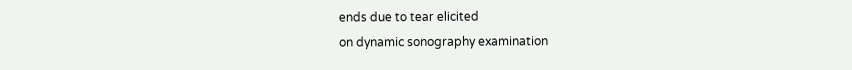ends due to tear elicited
on dynamic sonography examination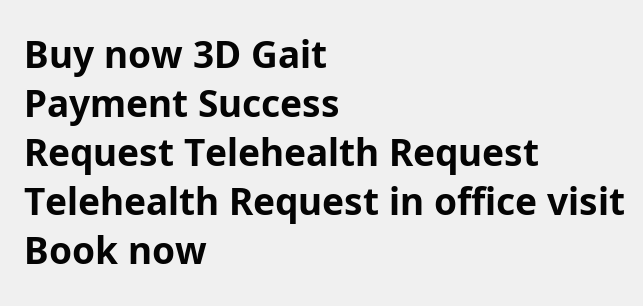Buy now 3D Gait
Payment Success
Request Telehealth Request Telehealth Request in office visit Book now